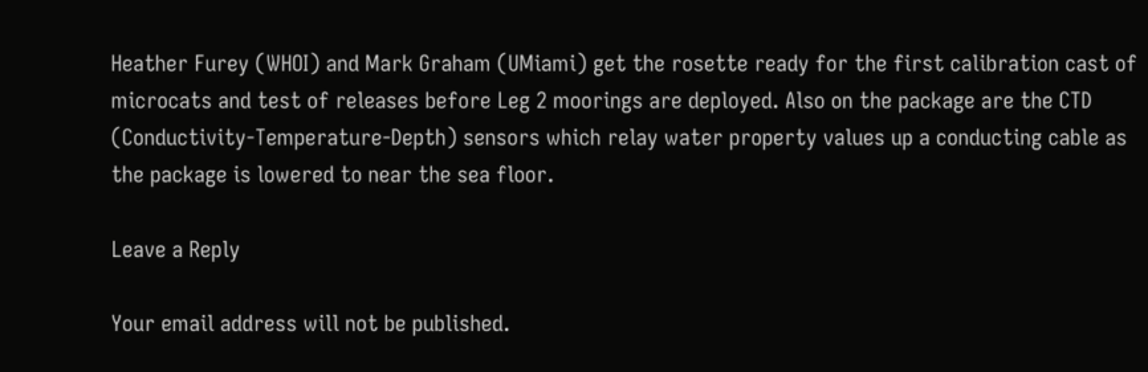Heather Furey (WHOI) and Mark Graham (UMiami) get the rosette ready for the first calibration cast of microcats and test of releases before Leg 2 moorings are deployed. Also on the package are the CTD (Conductivity-Temperature-Depth) sensors which relay water property values up a conducting cable as the package is lowered to near the sea floor.

Leave a Reply

Your email address will not be published.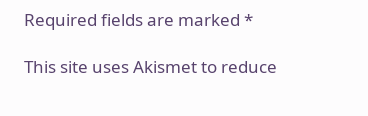Required fields are marked *

This site uses Akismet to reduce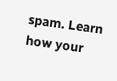spam. Learn how your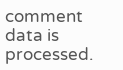comment data is processed.